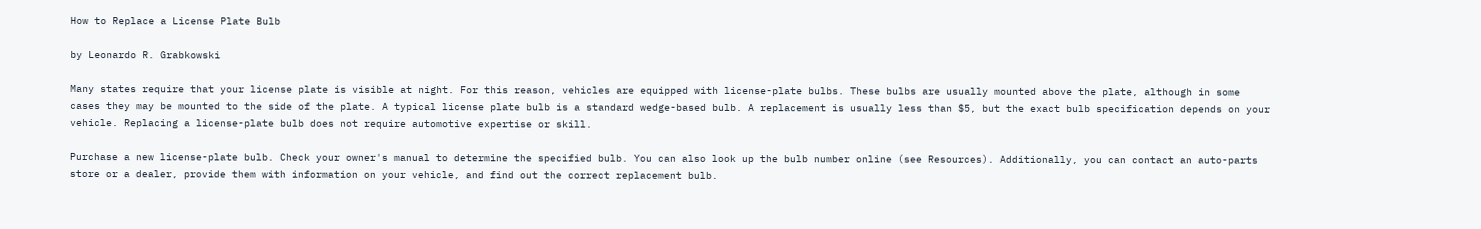How to Replace a License Plate Bulb

by Leonardo R. Grabkowski

Many states require that your license plate is visible at night. For this reason, vehicles are equipped with license-plate bulbs. These bulbs are usually mounted above the plate, although in some cases they may be mounted to the side of the plate. A typical license plate bulb is a standard wedge-based bulb. A replacement is usually less than $5, but the exact bulb specification depends on your vehicle. Replacing a license-plate bulb does not require automotive expertise or skill.

Purchase a new license-plate bulb. Check your owner's manual to determine the specified bulb. You can also look up the bulb number online (see Resources). Additionally, you can contact an auto-parts store or a dealer, provide them with information on your vehicle, and find out the correct replacement bulb.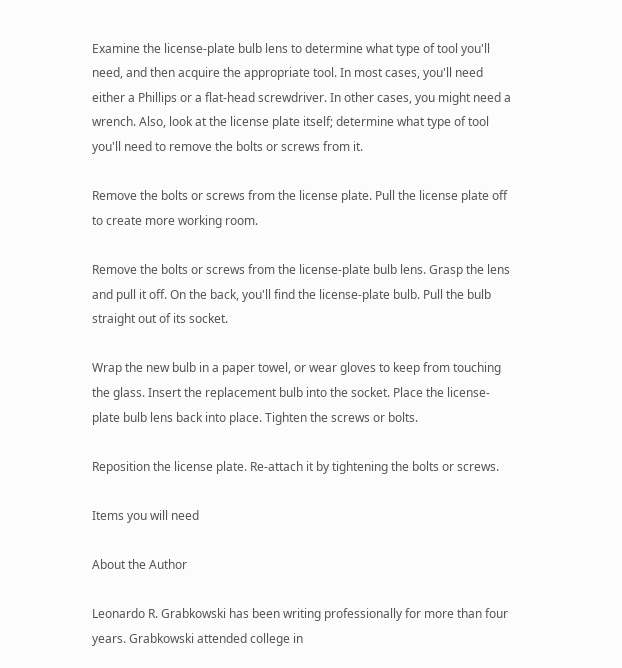Examine the license-plate bulb lens to determine what type of tool you'll need, and then acquire the appropriate tool. In most cases, you'll need either a Phillips or a flat-head screwdriver. In other cases, you might need a wrench. Also, look at the license plate itself; determine what type of tool you'll need to remove the bolts or screws from it.

Remove the bolts or screws from the license plate. Pull the license plate off to create more working room.

Remove the bolts or screws from the license-plate bulb lens. Grasp the lens and pull it off. On the back, you'll find the license-plate bulb. Pull the bulb straight out of its socket.

Wrap the new bulb in a paper towel, or wear gloves to keep from touching the glass. Insert the replacement bulb into the socket. Place the license-plate bulb lens back into place. Tighten the screws or bolts.

Reposition the license plate. Re-attach it by tightening the bolts or screws.

Items you will need

About the Author

Leonardo R. Grabkowski has been writing professionally for more than four years. Grabkowski attended college in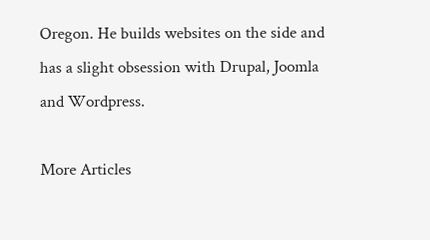Oregon. He builds websites on the side and has a slight obsession with Drupal, Joomla and Wordpress.

More Articles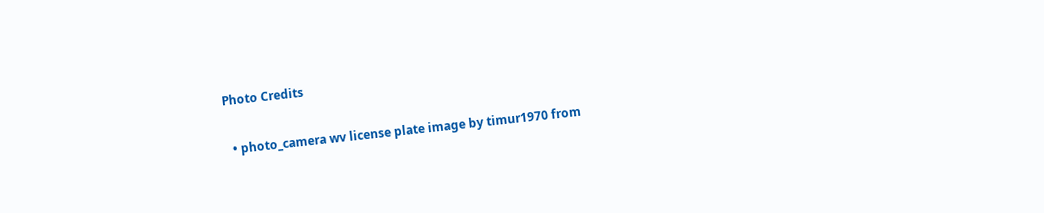Photo Credits

  • photo_camera wv license plate image by timur1970 from